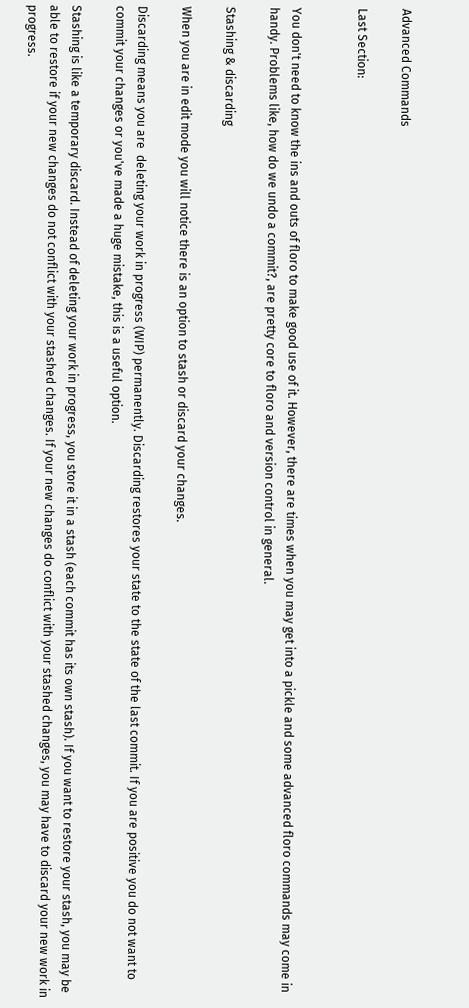Advanced Commands

Last Section:


You don't need to know the ins and outs of floro to make good use of it. However, there are times when you may get into a pickle and some advanced floro commands may come in handy. Problems like, how do we undo a commit?, are pretty core to floro and version control in general.

Stashing & discarding

When you are in edit mode you will notice there is an option to stash or discard your changes.

Discarding means you are  deleting your work in progress (WIP) permanently. Discarding restores your state to the state of the last commit. If you are positive you do not want to commit your changes or you've made a huge mistake, this is a useful option.

Stashing is like a temporary discard. Instead of deleting your work in progress, you store it in a stash (each commit has its own stash). If you want to restore your stash, you may be able to restore if your new changes do not conflict with your stashed changes. If your new changes do conflict with your stashed changes, you may have to discard your new work in progress.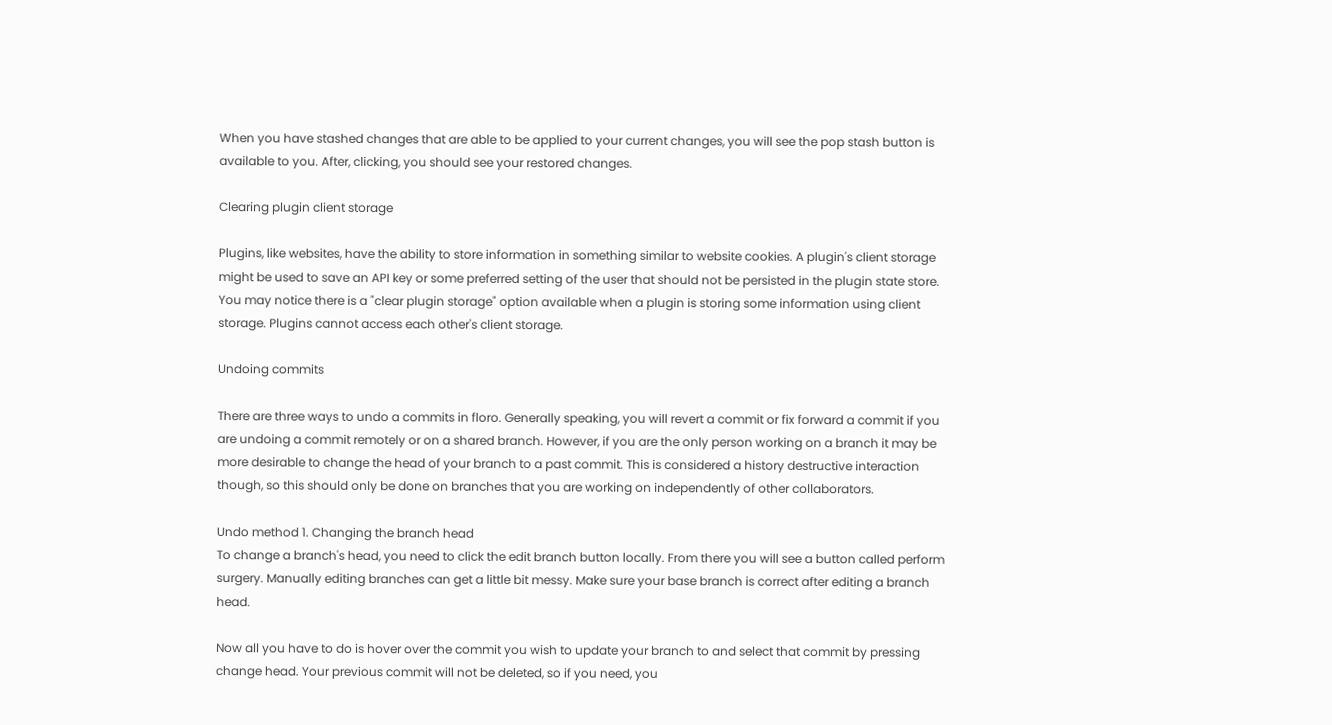When you have stashed changes that are able to be applied to your current changes, you will see the pop stash button is available to you. After, clicking, you should see your restored changes.

Clearing plugin client storage

Plugins, like websites, have the ability to store information in something similar to website cookies. A plugin's client storage might be used to save an API key or some preferred setting of the user that should not be persisted in the plugin state store. You may notice there is a "clear plugin storage" option available when a plugin is storing some information using client storage. Plugins cannot access each other's client storage.

Undoing commits

There are three ways to undo a commits in floro. Generally speaking, you will revert a commit or fix forward a commit if you are undoing a commit remotely or on a shared branch. However, if you are the only person working on a branch it may be more desirable to change the head of your branch to a past commit. This is considered a history destructive interaction though, so this should only be done on branches that you are working on independently of other collaborators.

Undo method 1. Changing the branch head
To change a branch's head, you need to click the edit branch button locally. From there you will see a button called perform surgery. Manually editing branches can get a little bit messy. Make sure your base branch is correct after editing a branch head.

Now all you have to do is hover over the commit you wish to update your branch to and select that commit by pressing change head. Your previous commit will not be deleted, so if you need, you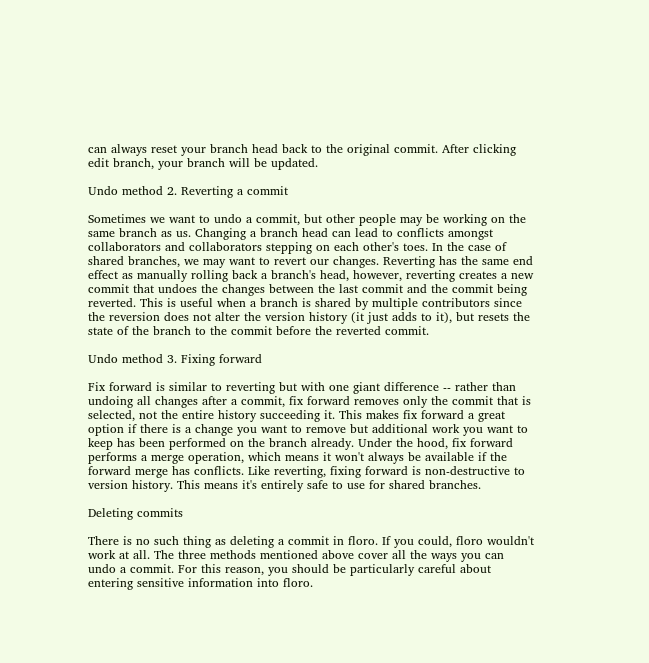can always reset your branch head back to the original commit. After clicking edit branch, your branch will be updated.

Undo method 2. Reverting a commit

Sometimes we want to undo a commit, but other people may be working on the same branch as us. Changing a branch head can lead to conflicts amongst collaborators and collaborators stepping on each other's toes. In the case of shared branches, we may want to revert our changes. Reverting has the same end effect as manually rolling back a branch's head, however, reverting creates a new commit that undoes the changes between the last commit and the commit being reverted. This is useful when a branch is shared by multiple contributors since the reversion does not alter the version history (it just adds to it), but resets the state of the branch to the commit before the reverted commit.

Undo method 3. Fixing forward

Fix forward is similar to reverting but with one giant difference -- rather than undoing all changes after a commit, fix forward removes only the commit that is selected, not the entire history succeeding it. This makes fix forward a great option if there is a change you want to remove but additional work you want to keep has been performed on the branch already. Under the hood, fix forward performs a merge operation, which means it won't always be available if the forward merge has conflicts. Like reverting, fixing forward is non-destructive to version history. This means it's entirely safe to use for shared branches.

Deleting commits

There is no such thing as deleting a commit in floro. If you could, floro wouldn't work at all. The three methods mentioned above cover all the ways you can undo a commit. For this reason, you should be particularly careful about entering sensitive information into floro.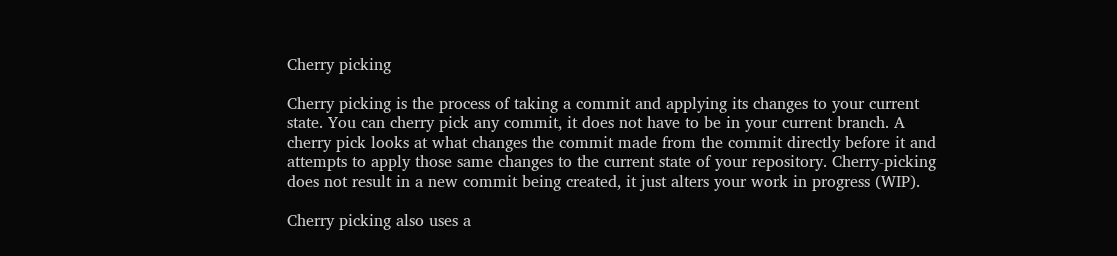Cherry picking

Cherry picking is the process of taking a commit and applying its changes to your current state. You can cherry pick any commit, it does not have to be in your current branch. A cherry pick looks at what changes the commit made from the commit directly before it and attempts to apply those same changes to the current state of your repository. Cherry-picking does not result in a new commit being created, it just alters your work in progress (WIP).

Cherry picking also uses a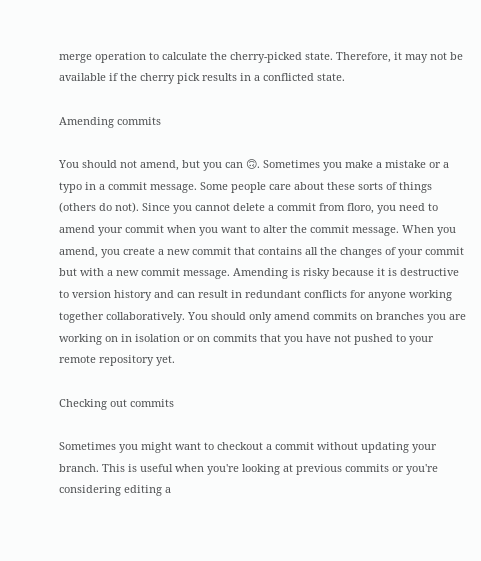merge operation to calculate the cherry-picked state. Therefore, it may not be available if the cherry pick results in a conflicted state.

Amending commits

You should not amend, but you can 🙃. Sometimes you make a mistake or a typo in a commit message. Some people care about these sorts of things (others do not). Since you cannot delete a commit from floro, you need to amend your commit when you want to alter the commit message. When you amend, you create a new commit that contains all the changes of your commit but with a new commit message. Amending is risky because it is destructive to version history and can result in redundant conflicts for anyone working together collaboratively. You should only amend commits on branches you are working on in isolation or on commits that you have not pushed to your remote repository yet.

Checking out commits

Sometimes you might want to checkout a commit without updating your branch. This is useful when you're looking at previous commits or you're considering editing a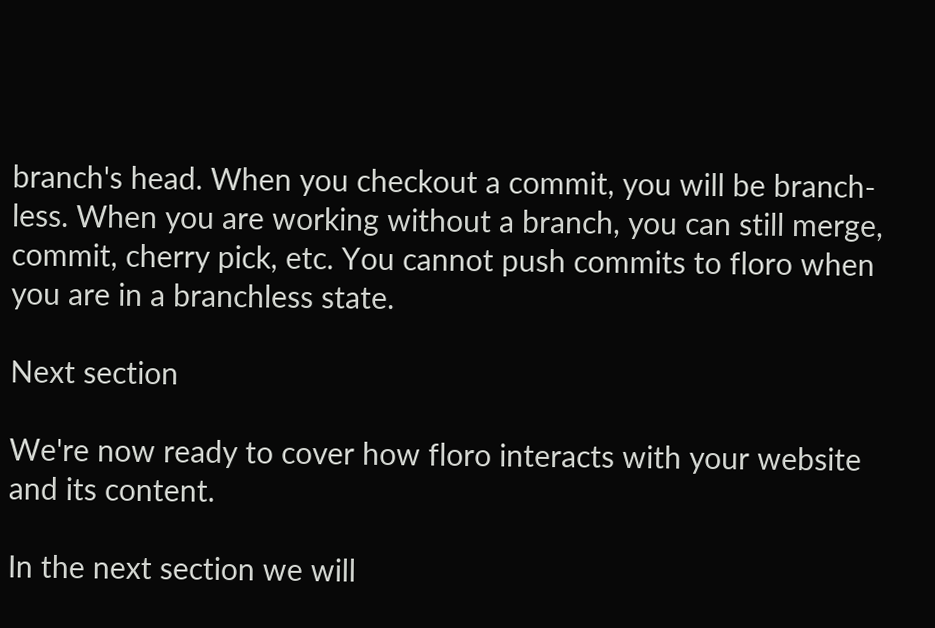branch's head. When you checkout a commit, you will be branch-less. When you are working without a branch, you can still merge, commit, cherry pick, etc. You cannot push commits to floro when you are in a branchless state.

Next section

We're now ready to cover how floro interacts with your website and its content.

In the next section we will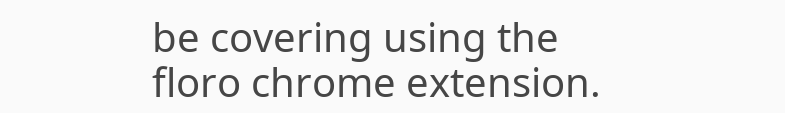be covering using the floro chrome extension.